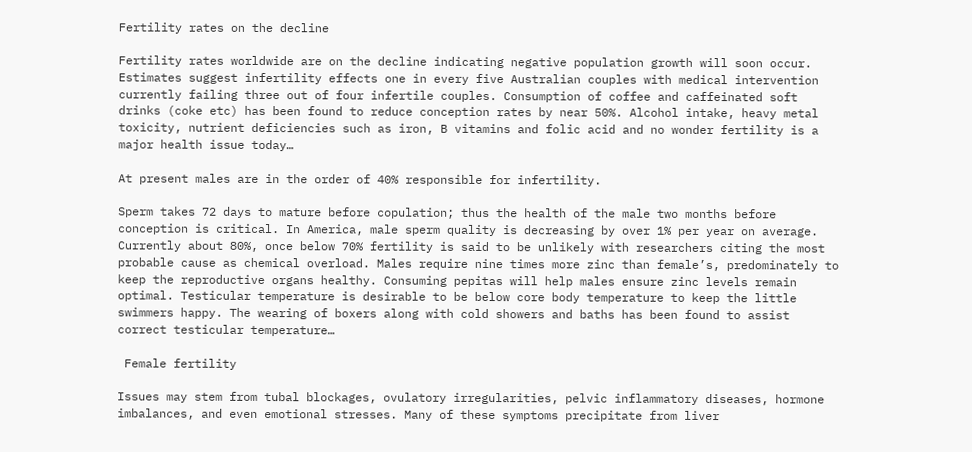Fertility rates on the decline

Fertility rates worldwide are on the decline indicating negative population growth will soon occur. Estimates suggest infertility effects one in every five Australian couples with medical intervention currently failing three out of four infertile couples. Consumption of coffee and caffeinated soft drinks (coke etc) has been found to reduce conception rates by near 50%. Alcohol intake, heavy metal toxicity, nutrient deficiencies such as iron, B vitamins and folic acid and no wonder fertility is a major health issue today…

At present males are in the order of 40% responsible for infertility.

Sperm takes 72 days to mature before copulation; thus the health of the male two months before conception is critical. In America, male sperm quality is decreasing by over 1% per year on average. Currently about 80%, once below 70% fertility is said to be unlikely with researchers citing the most probable cause as chemical overload. Males require nine times more zinc than female’s, predominately to keep the reproductive organs healthy. Consuming pepitas will help males ensure zinc levels remain optimal. Testicular temperature is desirable to be below core body temperature to keep the little swimmers happy. The wearing of boxers along with cold showers and baths has been found to assist correct testicular temperature…

 Female fertility

Issues may stem from tubal blockages, ovulatory irregularities, pelvic inflammatory diseases, hormone imbalances, and even emotional stresses. Many of these symptoms precipitate from liver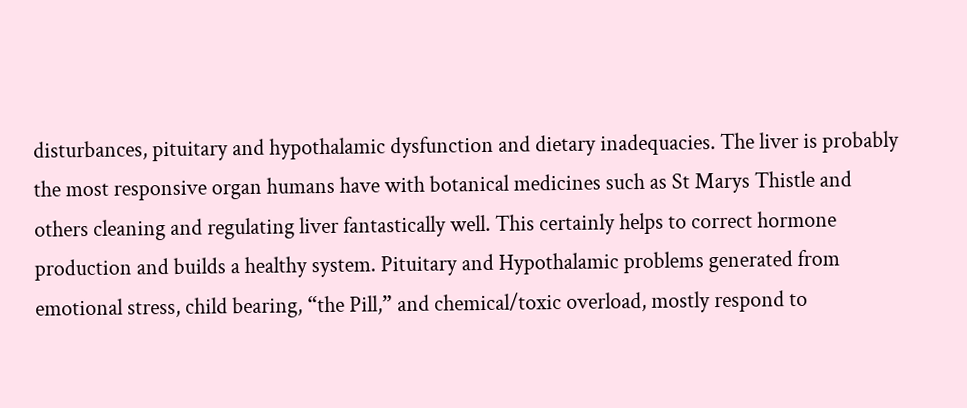disturbances, pituitary and hypothalamic dysfunction and dietary inadequacies. The liver is probably the most responsive organ humans have with botanical medicines such as St Marys Thistle and others cleaning and regulating liver fantastically well. This certainly helps to correct hormone production and builds a healthy system. Pituitary and Hypothalamic problems generated from emotional stress, child bearing, “the Pill,” and chemical/toxic overload, mostly respond to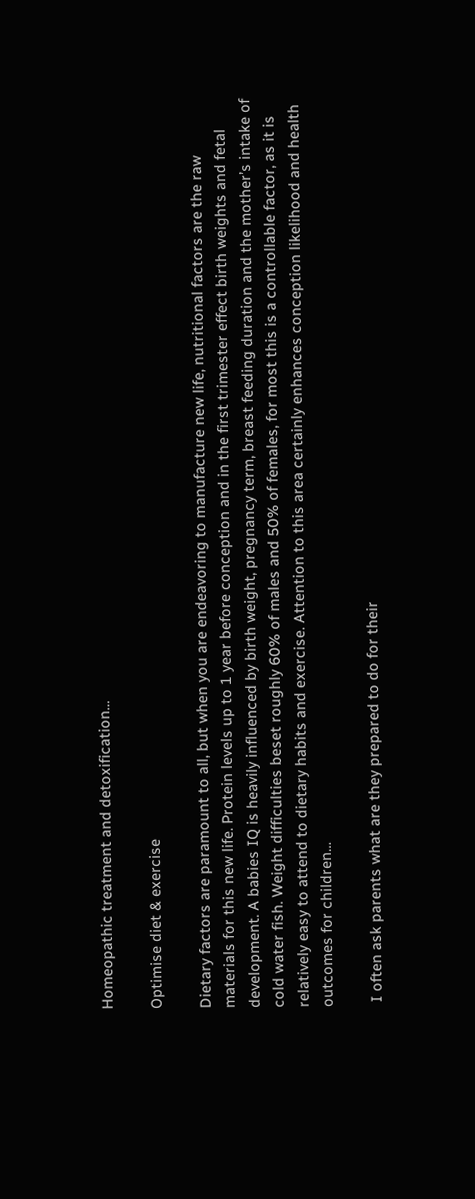Homeopathic treatment and detoxification…

Optimise diet & exercise

Dietary factors are paramount to all, but when you are endeavoring to manufacture new life, nutritional factors are the raw materials for this new life. Protein levels up to 1 year before conception and in the first trimester effect birth weights and fetal development. A babies IQ is heavily influenced by birth weight, pregnancy term, breast feeding duration and the mother’s intake of cold water fish. Weight difficulties beset roughly 60% of males and 50% of females, for most this is a controllable factor, as it is relatively easy to attend to dietary habits and exercise. Attention to this area certainly enhances conception likelihood and health outcomes for children…

 I often ask parents what are they prepared to do for their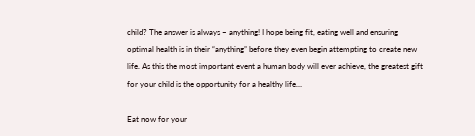child? The answer is always – anything! I hope being fit, eating well and ensuring optimal health is in their “anything” before they even begin attempting to create new life. As this the most important event a human body will ever achieve, the greatest gift for your child is the opportunity for a healthy life…

Eat now for your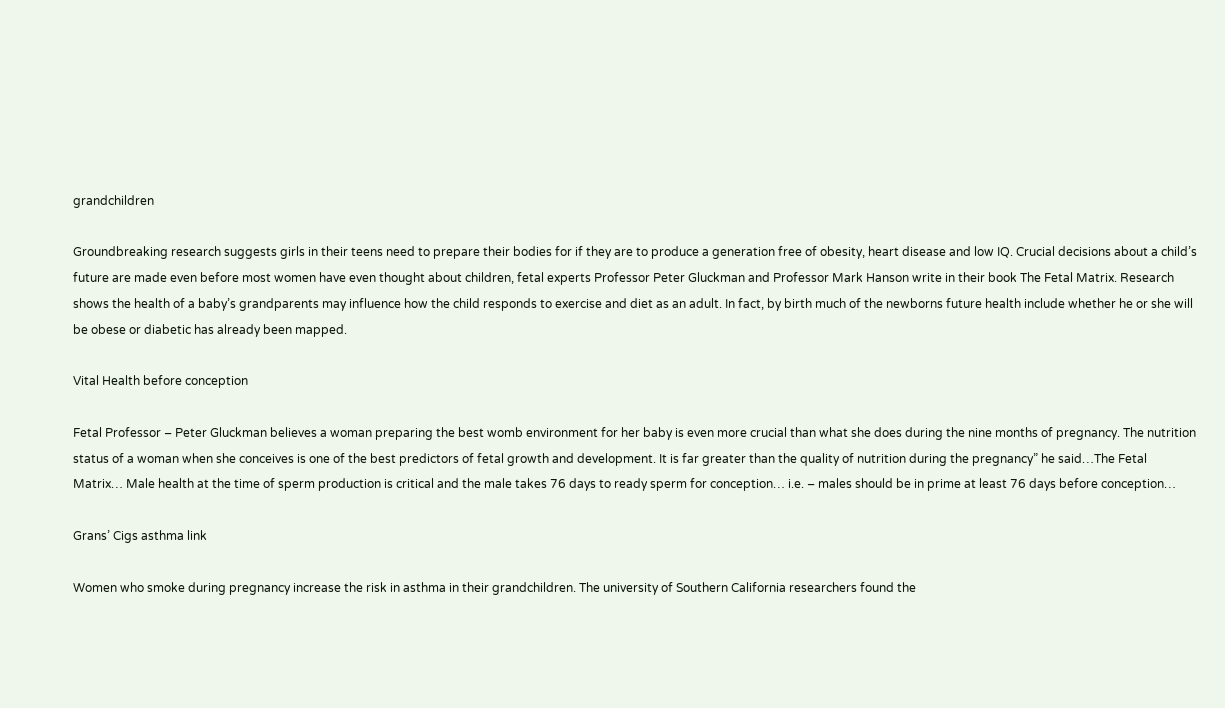grandchildren

Groundbreaking research suggests girls in their teens need to prepare their bodies for if they are to produce a generation free of obesity, heart disease and low IQ. Crucial decisions about a child’s future are made even before most women have even thought about children, fetal experts Professor Peter Gluckman and Professor Mark Hanson write in their book The Fetal Matrix. Research shows the health of a baby’s grandparents may influence how the child responds to exercise and diet as an adult. In fact, by birth much of the newborns future health include whether he or she will be obese or diabetic has already been mapped.

Vital Health before conception

Fetal Professor – Peter Gluckman believes a woman preparing the best womb environment for her baby is even more crucial than what she does during the nine months of pregnancy. The nutrition status of a woman when she conceives is one of the best predictors of fetal growth and development. It is far greater than the quality of nutrition during the pregnancy” he said…The Fetal Matrix… Male health at the time of sperm production is critical and the male takes 76 days to ready sperm for conception… i.e. – males should be in prime at least 76 days before conception…

Grans’ Cigs asthma link

Women who smoke during pregnancy increase the risk in asthma in their grandchildren. The university of Southern California researchers found the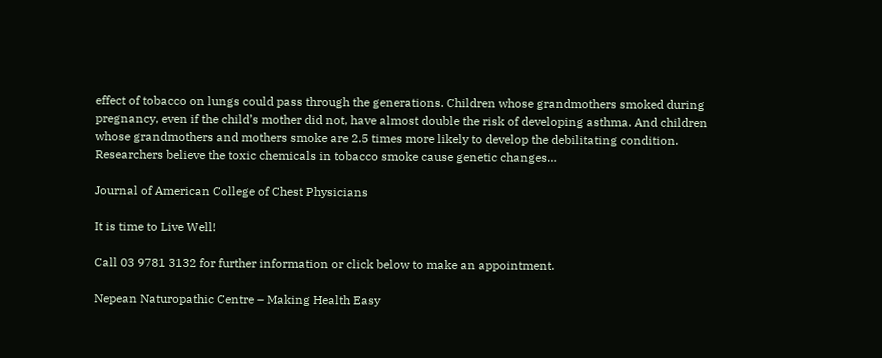effect of tobacco on lungs could pass through the generations. Children whose grandmothers smoked during pregnancy, even if the child’s mother did not, have almost double the risk of developing asthma. And children whose grandmothers and mothers smoke are 2.5 times more likely to develop the debilitating condition. Researchers believe the toxic chemicals in tobacco smoke cause genetic changes…

Journal of American College of Chest Physicians

It is time to Live Well!

Call 03 9781 3132 for further information or click below to make an appointment.

Nepean Naturopathic Centre – Making Health Easy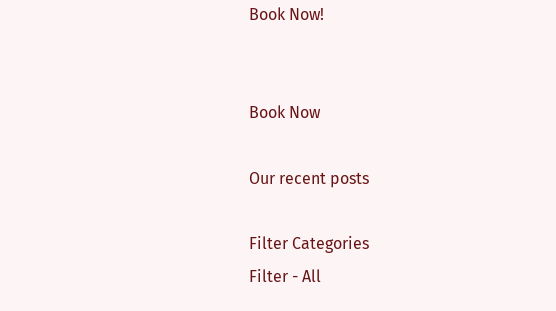Book Now!


Book Now

Our recent posts

Filter Categories
Filter - All